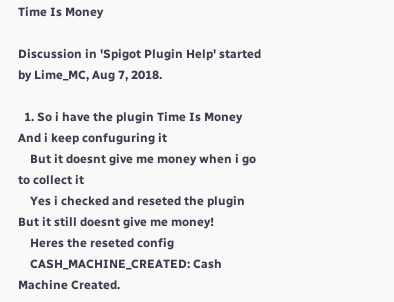Time Is Money

Discussion in 'Spigot Plugin Help' started by Lime_MC, Aug 7, 2018.

  1. So i have the plugin Time Is Money And i keep confuguring it
    But it doesnt give me money when i go to collect it
    Yes i checked and reseted the plugin But it still doesnt give me money!
    Heres the reseted config
    CASH_MACHINE_CREATED: Cash Machine Created.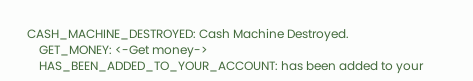CASH_MACHINE_DESTROYED: Cash Machine Destroyed.
    GET_MONEY: <-Get money->
    HAS_BEEN_ADDED_TO_YOUR_ACCOUNT: has been added to your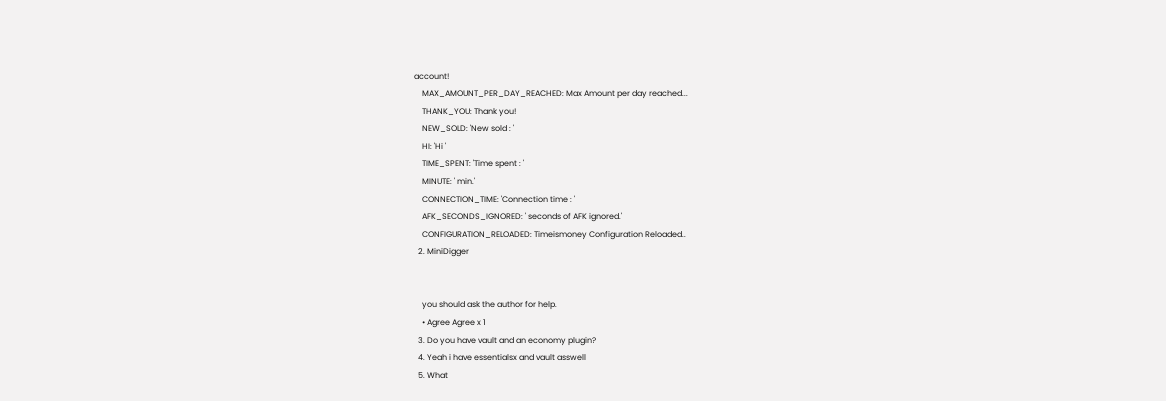account!
    MAX_AMOUNT_PER_DAY_REACHED: Max Amount per day reached...
    THANK_YOU: Thank you!
    NEW_SOLD: 'New sold : '
    HI: 'Hi '
    TIME_SPENT: 'Time spent : '
    MINUTE: ' min.'
    CONNECTION_TIME: 'Connection time : '
    AFK_SECONDS_IGNORED: ' seconds of AFK ignored.'
    CONFIGURATION_RELOADED: Timeismoney Configuration Reloaded..
  2. MiniDigger


    you should ask the author for help.
    • Agree Agree x 1
  3. Do you have vault and an economy plugin?
  4. Yeah i have essentialsx and vault asswell
  5. What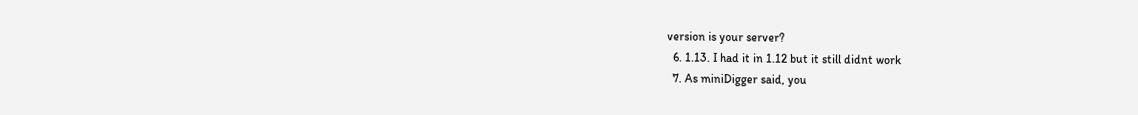version is your server?
  6. 1.13. I had it in 1.12 but it still didnt work
  7. As miniDigger said, you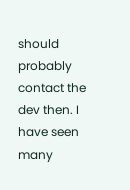should probably contact the dev then. I have seen many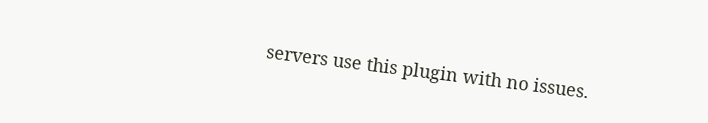servers use this plugin with no issues.